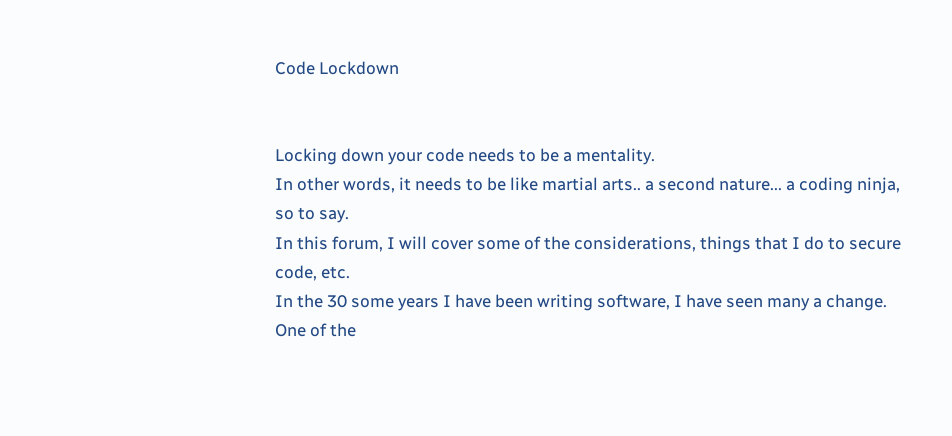Code Lockdown


Locking down your code needs to be a mentality.
In other words, it needs to be like martial arts.. a second nature... a coding ninja, so to say.
In this forum, I will cover some of the considerations, things that I do to secure code, etc.
In the 30 some years I have been writing software, I have seen many a change.
One of the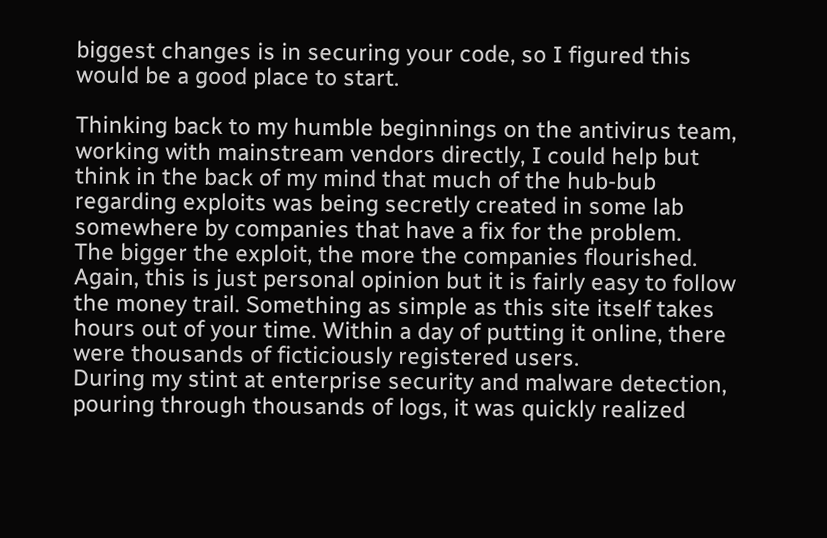biggest changes is in securing your code, so I figured this would be a good place to start.

Thinking back to my humble beginnings on the antivirus team, working with mainstream vendors directly, I could help but think in the back of my mind that much of the hub-bub regarding exploits was being secretly created in some lab somewhere by companies that have a fix for the problem.
The bigger the exploit, the more the companies flourished. Again, this is just personal opinion but it is fairly easy to follow the money trail. Something as simple as this site itself takes hours out of your time. Within a day of putting it online, there were thousands of ficticiously registered users.
During my stint at enterprise security and malware detection, pouring through thousands of logs, it was quickly realized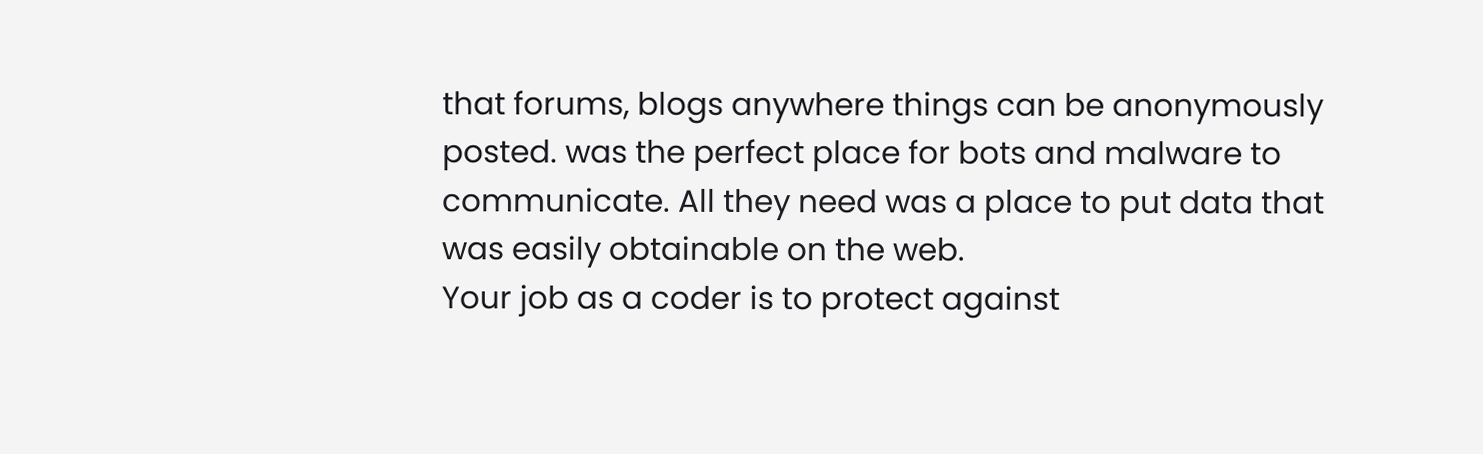that forums, blogs anywhere things can be anonymously posted. was the perfect place for bots and malware to communicate. All they need was a place to put data that was easily obtainable on the web.
Your job as a coder is to protect against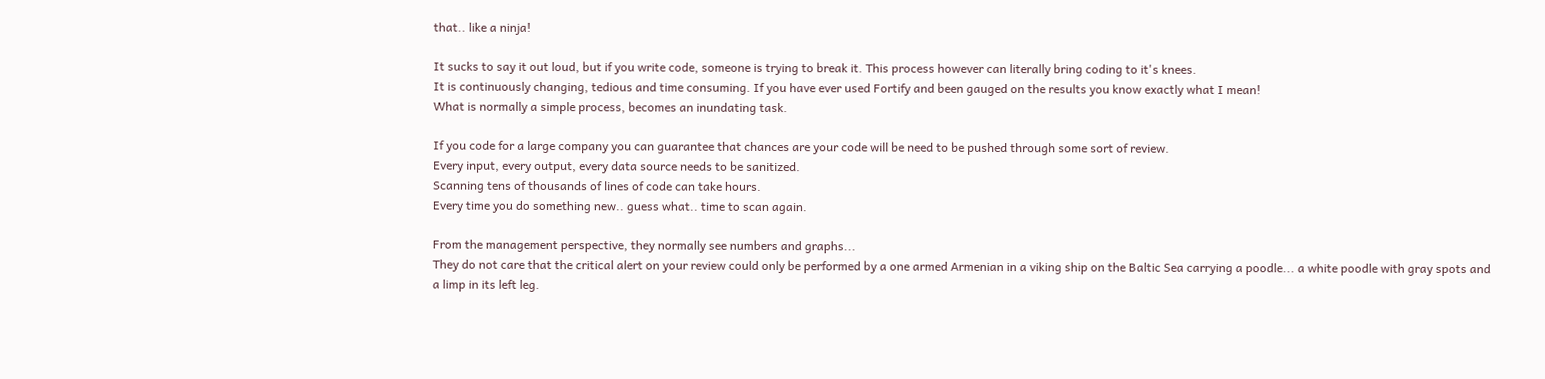that.. like a ninja!

It sucks to say it out loud, but if you write code, someone is trying to break it. This process however can literally bring coding to it's knees.
It is continuously changing, tedious and time consuming. If you have ever used Fortify and been gauged on the results you know exactly what I mean!
What is normally a simple process, becomes an inundating task.

If you code for a large company you can guarantee that chances are your code will be need to be pushed through some sort of review.
Every input, every output, every data source needs to be sanitized.
Scanning tens of thousands of lines of code can take hours.
Every time you do something new.. guess what.. time to scan again.

From the management perspective, they normally see numbers and graphs...
They do not care that the critical alert on your review could only be performed by a one armed Armenian in a viking ship on the Baltic Sea carrying a poodle... a white poodle with gray spots and a limp in its left leg.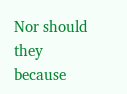Nor should they because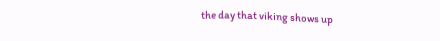the day that viking shows up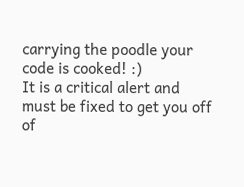carrying the poodle your code is cooked! :)
It is a critical alert and must be fixed to get you off of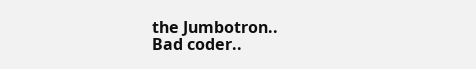the Jumbotron..
Bad coder..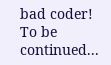bad coder!
To be continued...